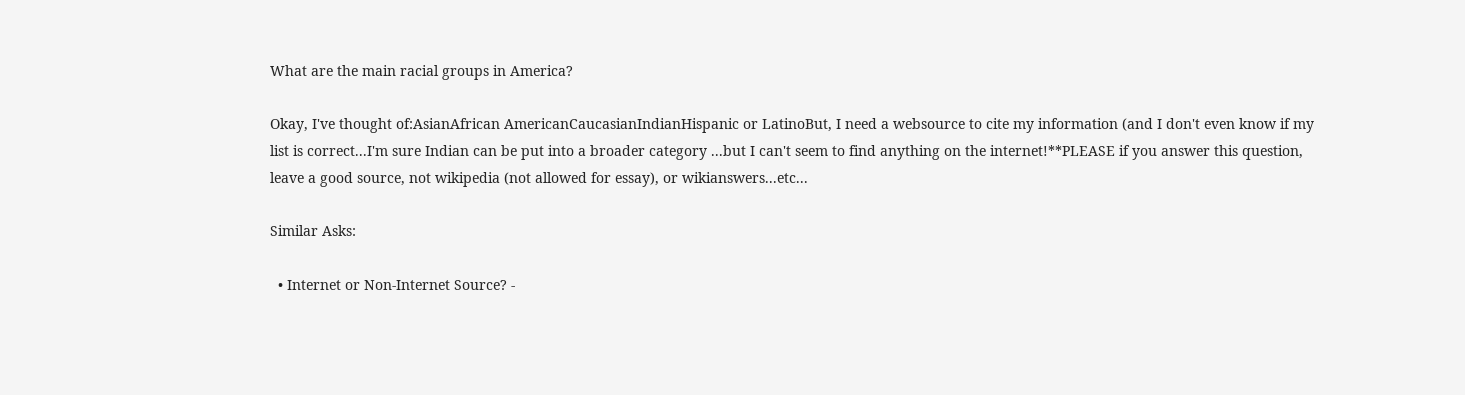What are the main racial groups in America?

Okay, I've thought of:AsianAfrican AmericanCaucasianIndianHispanic or LatinoBut, I need a websource to cite my information (and I don't even know if my list is correct...I'm sure Indian can be put into a broader category ...but I can't seem to find anything on the internet!**PLEASE if you answer this question, leave a good source, not wikipedia (not allowed for essay), or wikianswers...etc...

Similar Asks:

  • Internet or Non-Internet Source? -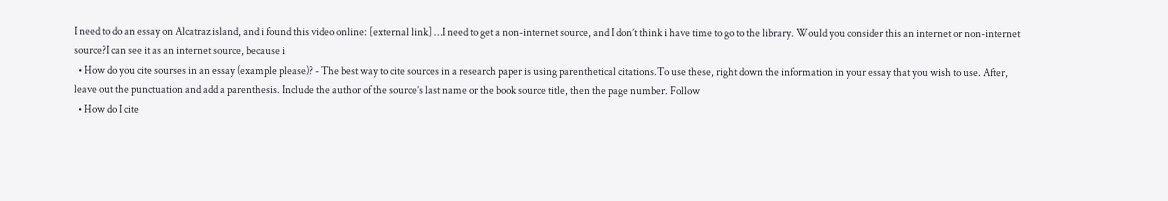I need to do an essay on Alcatraz island, and i found this video online: [external link] …I need to get a non-internet source, and I don’t think i have time to go to the library. Would you consider this an internet or non-internet source?I can see it as an internet source, because i
  • How do you cite sourses in an essay (example please)? - The best way to cite sources in a research paper is using parenthetical citations.To use these, right down the information in your essay that you wish to use. After, leave out the punctuation and add a parenthesis. Include the author of the source’s last name or the book source title, then the page number. Follow
  • How do I cite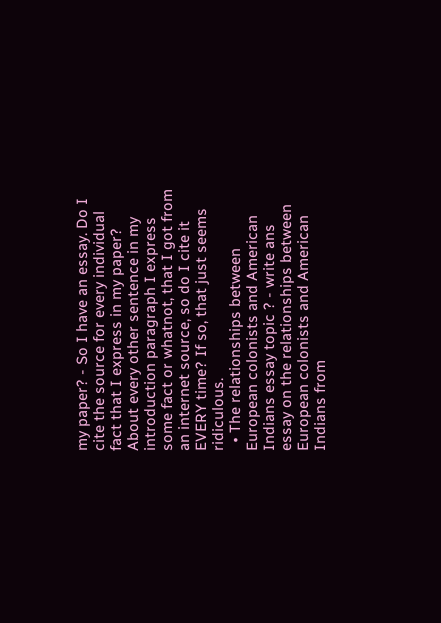my paper? - So I have an essay. Do I cite the source for every individual fact that I express in my paper? About every other sentence in my introduction paragraph I express some fact or whatnot, that I got from an internet source, so do I cite it EVERY time? If so, that just seems ridiculous.
  • The relationships between European colonists and American Indians essay topic ? - write ans essay on the relationships between European colonists and American Indians from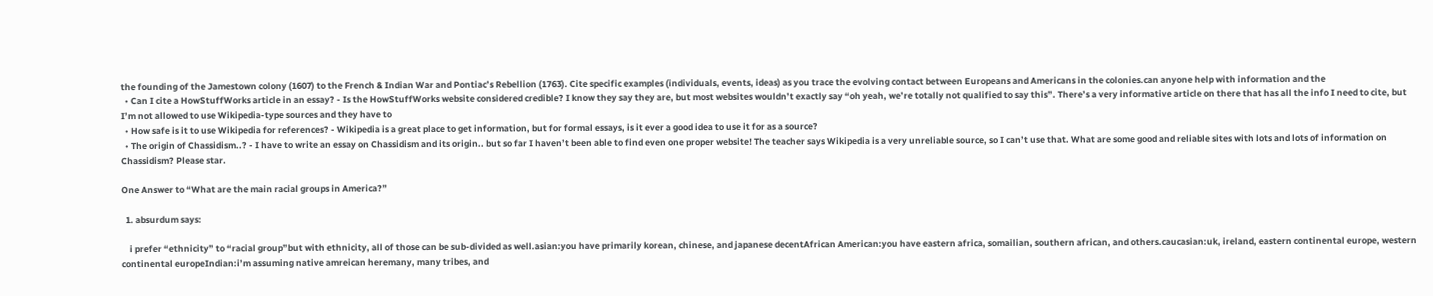the founding of the Jamestown colony (1607) to the French & Indian War and Pontiac’s Rebellion (1763). Cite specific examples (individuals, events, ideas) as you trace the evolving contact between Europeans and Americans in the colonies.can anyone help with information and the
  • Can I cite a HowStuffWorks article in an essay? - Is the HowStuffWorks website considered credible? I know they say they are, but most websites wouldn’t exactly say “oh yeah, we’re totally not qualified to say this”. There’s a very informative article on there that has all the info I need to cite, but I’m not allowed to use Wikipedia-type sources and they have to
  • How safe is it to use Wikipedia for references? - Wikipedia is a great place to get information, but for formal essays, is it ever a good idea to use it for as a source?
  • The origin of Chassidism..? - I have to write an essay on Chassidism and its origin.. but so far I haven’t been able to find even one proper website! The teacher says Wikipedia is a very unreliable source, so I can’t use that. What are some good and reliable sites with lots and lots of information on Chassidism? Please star.

One Answer to “What are the main racial groups in America?”

  1. absurdum says:

    i prefer “ethnicity” to “racial group”but with ethnicity, all of those can be sub-divided as well.asian:you have primarily korean, chinese, and japanese decentAfrican American:you have eastern africa, somailian, southern african, and others.caucasian:uk, ireland, eastern continental europe, western continental europeIndian:i’m assuming native amreican heremany, many tribes, and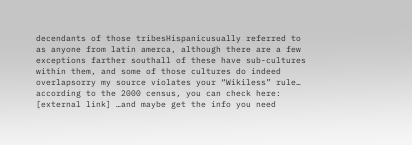decendants of those tribesHispanicusually referred to as anyone from latin amerca, although there are a few exceptions farther southall of these have sub-cultures within them, and some of those cultures do indeed overlapsorry my source violates your “Wikiless” rule… according to the 2000 census, you can check here: [external link] …and maybe get the info you need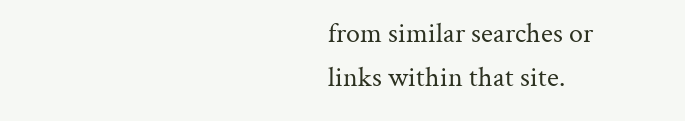from similar searches or links within that site.